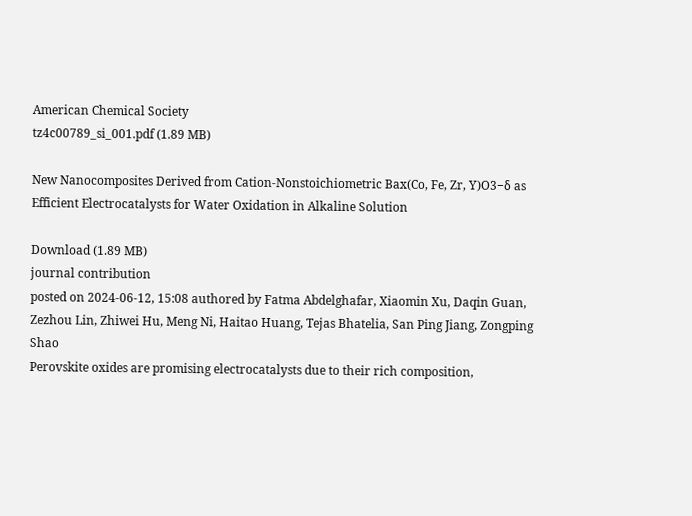American Chemical Society
tz4c00789_si_001.pdf (1.89 MB)

New Nanocomposites Derived from Cation-Nonstoichiometric Bax(Co, Fe, Zr, Y)O3−δ as Efficient Electrocatalysts for Water Oxidation in Alkaline Solution

Download (1.89 MB)
journal contribution
posted on 2024-06-12, 15:08 authored by Fatma Abdelghafar, Xiaomin Xu, Daqin Guan, Zezhou Lin, Zhiwei Hu, Meng Ni, Haitao Huang, Tejas Bhatelia, San Ping Jiang, Zongping Shao
Perovskite oxides are promising electrocatalysts due to their rich composition,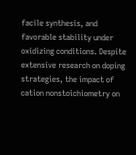facile synthesis, and favorable stability under oxidizing conditions. Despite extensive research on doping strategies, the impact of cation nonstoichiometry on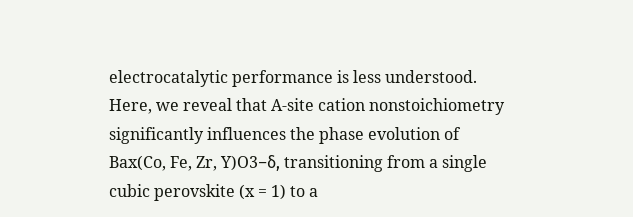electrocatalytic performance is less understood. Here, we reveal that A-site cation nonstoichiometry significantly influences the phase evolution of Bax(Co, Fe, Zr, Y)O3−δ, transitioning from a single cubic perovskite (x = 1) to a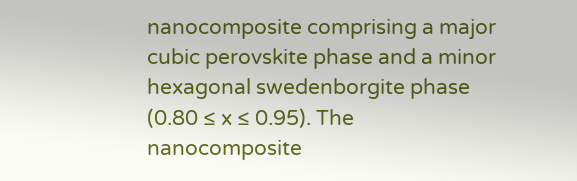nanocomposite comprising a major cubic perovskite phase and a minor hexagonal swedenborgite phase (0.80 ≤ x ≤ 0.95). The nanocomposite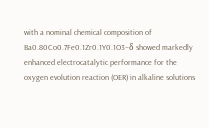with a nominal chemical composition of Ba0.80Co0.7Fe0.1Zr0.1Y0.1O3−δ showed markedly enhanced electrocatalytic performance for the oxygen evolution reaction (OER) in alkaline solutions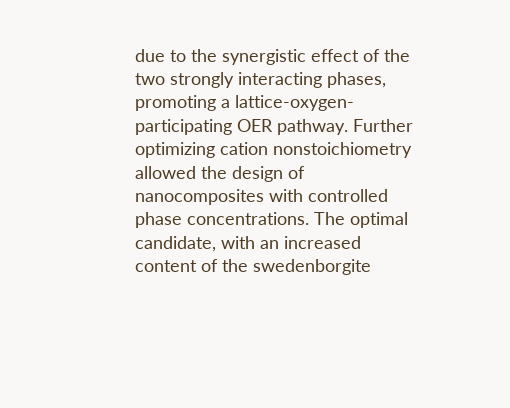due to the synergistic effect of the two strongly interacting phases, promoting a lattice-oxygen-participating OER pathway. Further optimizing cation nonstoichiometry allowed the design of nanocomposites with controlled phase concentrations. The optimal candidate, with an increased content of the swedenborgite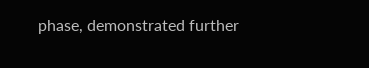phase, demonstrated further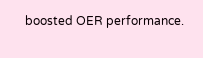boosted OER performance.